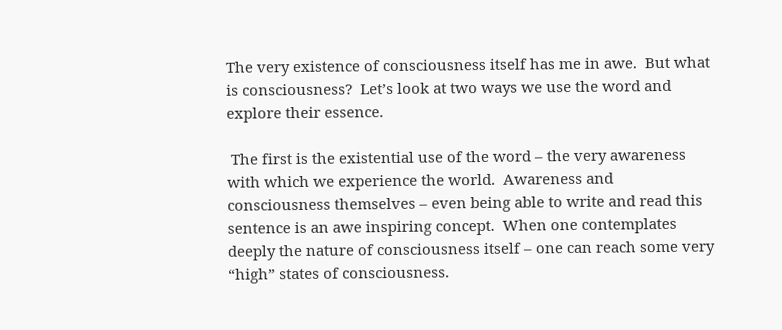The very existence of consciousness itself has me in awe.  But what is consciousness?  Let’s look at two ways we use the word and explore their essence.

 The first is the existential use of the word – the very awareness with which we experience the world.  Awareness and consciousness themselves – even being able to write and read this sentence is an awe inspiring concept.  When one contemplates deeply the nature of consciousness itself – one can reach some very “high” states of consciousness.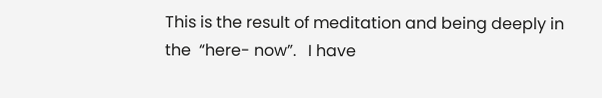This is the result of meditation and being deeply in the  “here- now”.   I have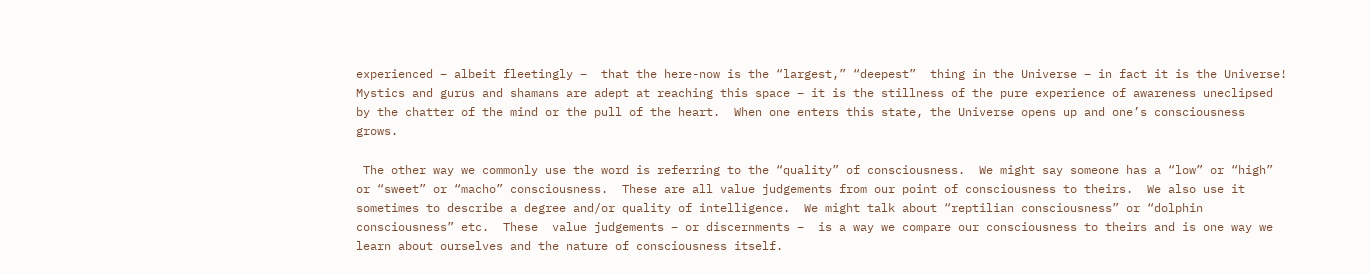experienced – albeit fleetingly –  that the here-now is the “largest,” “deepest”  thing in the Universe – in fact it is the Universe!  Mystics and gurus and shamans are adept at reaching this space – it is the stillness of the pure experience of awareness uneclipsed by the chatter of the mind or the pull of the heart.  When one enters this state, the Universe opens up and one’s consciousness grows.

 The other way we commonly use the word is referring to the “quality” of consciousness.  We might say someone has a “low” or “high” or “sweet” or “macho” consciousness.  These are all value judgements from our point of consciousness to theirs.  We also use it sometimes to describe a degree and/or quality of intelligence.  We might talk about “reptilian consciousness” or “dolphin consciousness” etc.  These  value judgements – or discernments –  is a way we compare our consciousness to theirs and is one way we learn about ourselves and the nature of consciousness itself.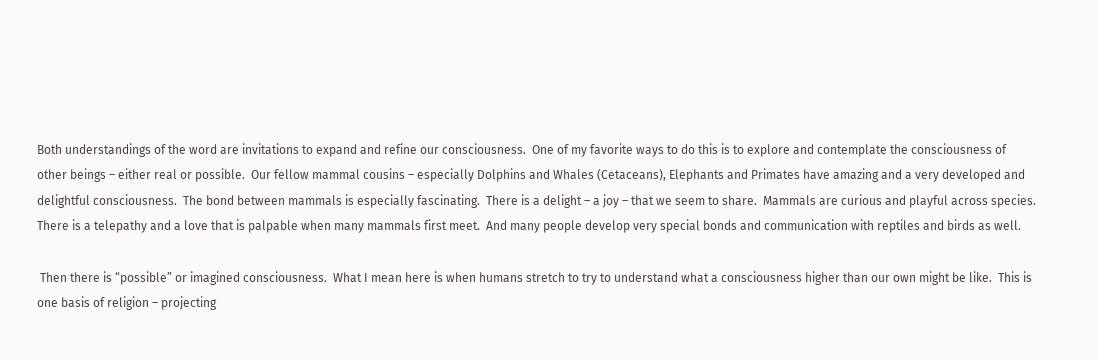Both understandings of the word are invitations to expand and refine our consciousness.  One of my favorite ways to do this is to explore and contemplate the consciousness of other beings – either real or possible.  Our fellow mammal cousins – especially Dolphins and Whales (Cetaceans), Elephants and Primates have amazing and a very developed and delightful consciousness.  The bond between mammals is especially fascinating.  There is a delight – a joy – that we seem to share.  Mammals are curious and playful across species.  There is a telepathy and a love that is palpable when many mammals first meet.  And many people develop very special bonds and communication with reptiles and birds as well.

 Then there is “possible” or imagined consciousness.  What I mean here is when humans stretch to try to understand what a consciousness higher than our own might be like.  This is one basis of religion – projecting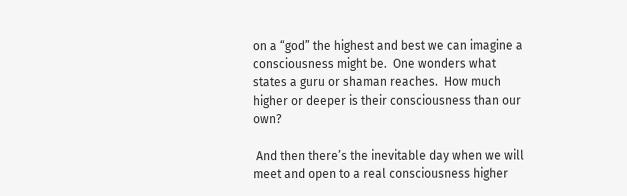on a “god” the highest and best we can imagine a consciousness might be.  One wonders what states a guru or shaman reaches.  How much higher or deeper is their consciousness than our own?

 And then there’s the inevitable day when we will meet and open to a real consciousness higher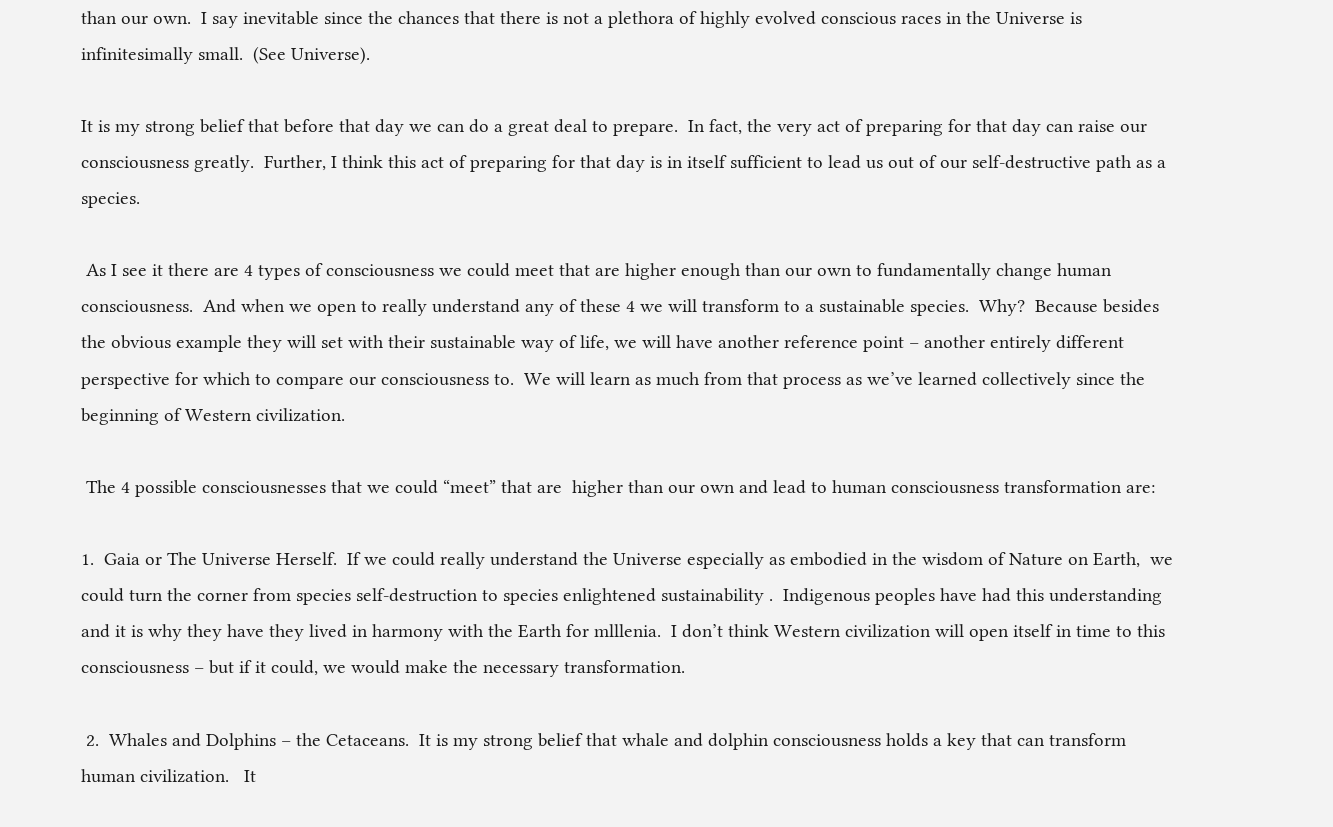than our own.  I say inevitable since the chances that there is not a plethora of highly evolved conscious races in the Universe is infinitesimally small.  (See Universe).

It is my strong belief that before that day we can do a great deal to prepare.  In fact, the very act of preparing for that day can raise our consciousness greatly.  Further, I think this act of preparing for that day is in itself sufficient to lead us out of our self-destructive path as a species.

 As I see it there are 4 types of consciousness we could meet that are higher enough than our own to fundamentally change human consciousness.  And when we open to really understand any of these 4 we will transform to a sustainable species.  Why?  Because besides the obvious example they will set with their sustainable way of life, we will have another reference point – another entirely different perspective for which to compare our consciousness to.  We will learn as much from that process as we’ve learned collectively since the beginning of Western civilization.

 The 4 possible consciousnesses that we could “meet” that are  higher than our own and lead to human consciousness transformation are:

1.  Gaia or The Universe Herself.  If we could really understand the Universe especially as embodied in the wisdom of Nature on Earth,  we could turn the corner from species self-destruction to species enlightened sustainability .  Indigenous peoples have had this understanding and it is why they have they lived in harmony with the Earth for mlllenia.  I don’t think Western civilization will open itself in time to this consciousness – but if it could, we would make the necessary transformation.

 2.  Whales and Dolphins – the Cetaceans.  It is my strong belief that whale and dolphin consciousness holds a key that can transform human civilization.   It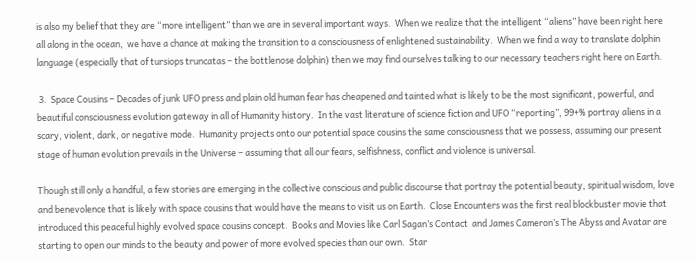is also my belief that they are “more intelligent” than we are in several important ways.  When we realize that the intelligent “aliens” have been right here all along in the ocean,  we have a chance at making the transition to a consciousness of enlightened sustainability.  When we find a way to translate dolphin language (especially that of tursiops truncatas – the bottlenose dolphin) then we may find ourselves talking to our necessary teachers right here on Earth.

 3.  Space Cousins – Decades of junk UFO press and plain old human fear has cheapened and tainted what is likely to be the most significant, powerful, and beautiful consciousness evolution gateway in all of Humanity history.  In the vast literature of science fiction and UFO “reporting”, 99+% portray aliens in a scary, violent, dark, or negative mode.  Humanity projects onto our potential space cousins the same consciousness that we possess, assuming our present stage of human evolution prevails in the Universe – assuming that all our fears, selfishness, conflict and violence is universal.

Though still only a handful, a few stories are emerging in the collective conscious and public discourse that portray the potential beauty, spiritual wisdom, love and benevolence that is likely with space cousins that would have the means to visit us on Earth.  Close Encounters was the first real blockbuster movie that introduced this peaceful highly evolved space cousins concept.  Books and Movies like Carl Sagan’s Contact  and James Cameron’s The Abyss and Avatar are starting to open our minds to the beauty and power of more evolved species than our own.  Star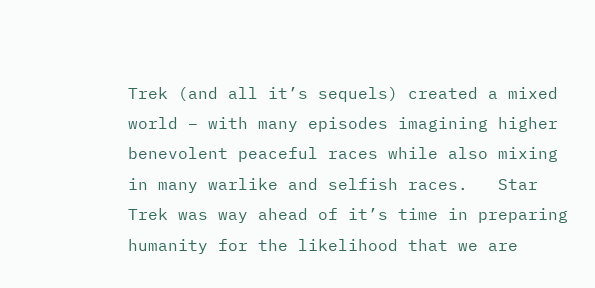Trek (and all it’s sequels) created a mixed world – with many episodes imagining higher benevolent peaceful races while also mixing in many warlike and selfish races.   Star Trek was way ahead of it’s time in preparing humanity for the likelihood that we are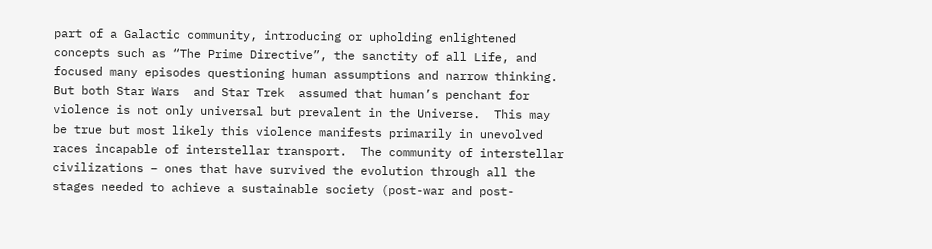part of a Galactic community, introducing or upholding enlightened concepts such as “The Prime Directive”, the sanctity of all Life, and focused many episodes questioning human assumptions and narrow thinking.  But both Star Wars  and Star Trek  assumed that human’s penchant for violence is not only universal but prevalent in the Universe.  This may be true but most likely this violence manifests primarily in unevolved races incapable of interstellar transport.  The community of interstellar civilizations – ones that have survived the evolution through all the stages needed to achieve a sustainable society (post-war and post-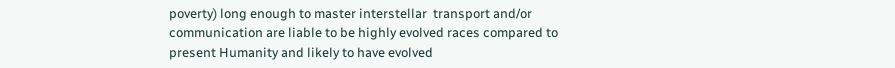poverty) long enough to master interstellar  transport and/or communication are liable to be highly evolved races compared to present Humanity and likely to have evolved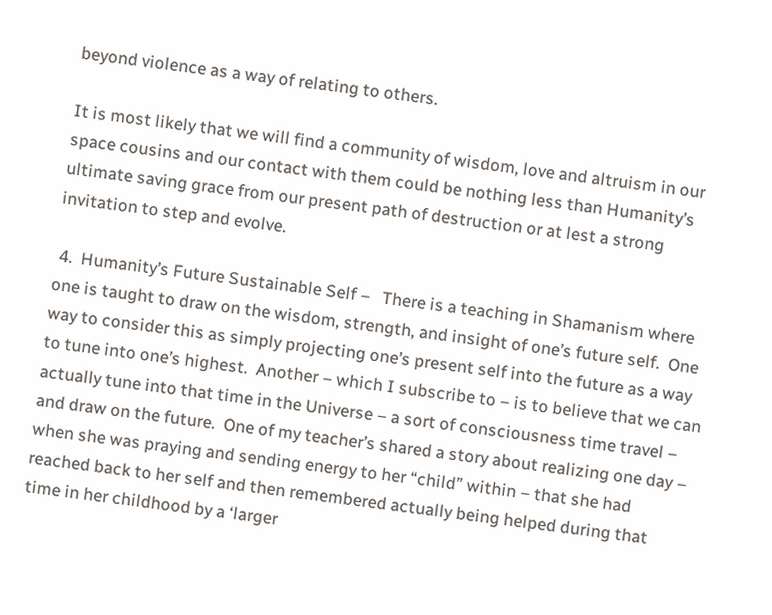beyond violence as a way of relating to others.

It is most likely that we will find a community of wisdom, love and altruism in our space cousins and our contact with them could be nothing less than Humanity’s ultimate saving grace from our present path of destruction or at lest a strong  invitation to step and evolve.

 4.  Humanity’s Future Sustainable Self –   There is a teaching in Shamanism where one is taught to draw on the wisdom, strength, and insight of one’s future self.  One way to consider this as simply projecting one’s present self into the future as a way to tune into one’s highest.  Another – which I subscribe to – is to believe that we can actually tune into that time in the Universe – a sort of consciousness time travel – and draw on the future.  One of my teacher’s shared a story about realizing one day – when she was praying and sending energy to her “child” within – that she had reached back to her self and then remembered actually being helped during that time in her childhood by a ‘larger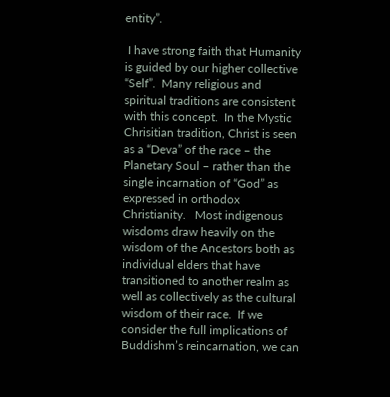entity”.

 I have strong faith that Humanity is guided by our higher collective “Self”.  Many religious and spiritual traditions are consistent with this concept.  In the Mystic Chrisitian tradition, Christ is seen as a “Deva” of the race – the Planetary Soul – rather than the single incarnation of “God” as expressed in orthodox Christianity.   Most indigenous wisdoms draw heavily on the wisdom of the Ancestors both as individual elders that have transitioned to another realm as well as collectively as the cultural wisdom of their race.  If we consider the full implications of Buddishm’s reincarnation, we can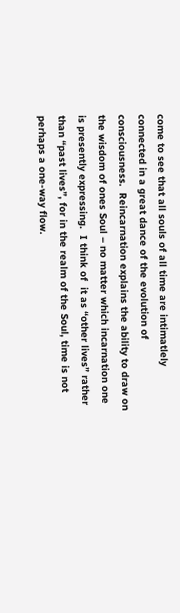come to see that all souls of all time are intimatlely connected in a great dance of the evolution of consciousness.  Reincarnation explains the ability to draw on the wisdom of ones Soul – no matter which incarnation one is presently expressing.  I think of  it as “other lives” rather than “past lives”, for in the realm of the Soul, time is not perhaps a one-way flow.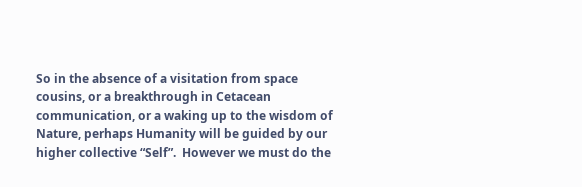So in the absence of a visitation from space cousins, or a breakthrough in Cetacean communication, or a waking up to the wisdom of Nature, perhaps Humanity will be guided by our higher collective “Self”.  However we must do the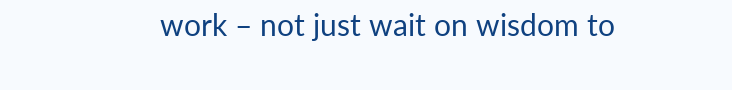work – not just wait on wisdom to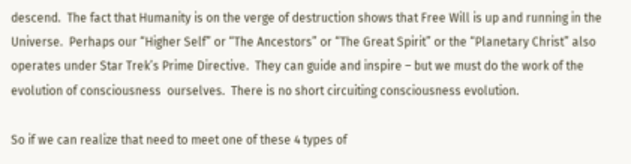descend.  The fact that Humanity is on the verge of destruction shows that Free Will is up and running in the Universe.  Perhaps our “Higher Self” or “The Ancestors” or “The Great Spirit” or the “Planetary Christ” also operates under Star Trek’s Prime Directive.  They can guide and inspire – but we must do the work of the evolution of consciousness  ourselves.  There is no short circuiting consciousness evolution.

So if we can realize that need to meet one of these 4 types of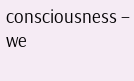consciousness – we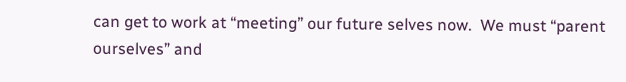can get to work at “meeting” our future selves now.  We must “parent ourselves” and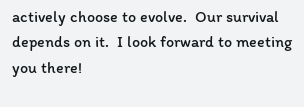actively choose to evolve.  Our survival depends on it.  I look forward to meeting you there!